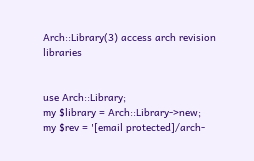Arch::Library(3) access arch revision libraries


use Arch::Library;
my $library = Arch::Library->new;
my $rev = '[email protected]/arch-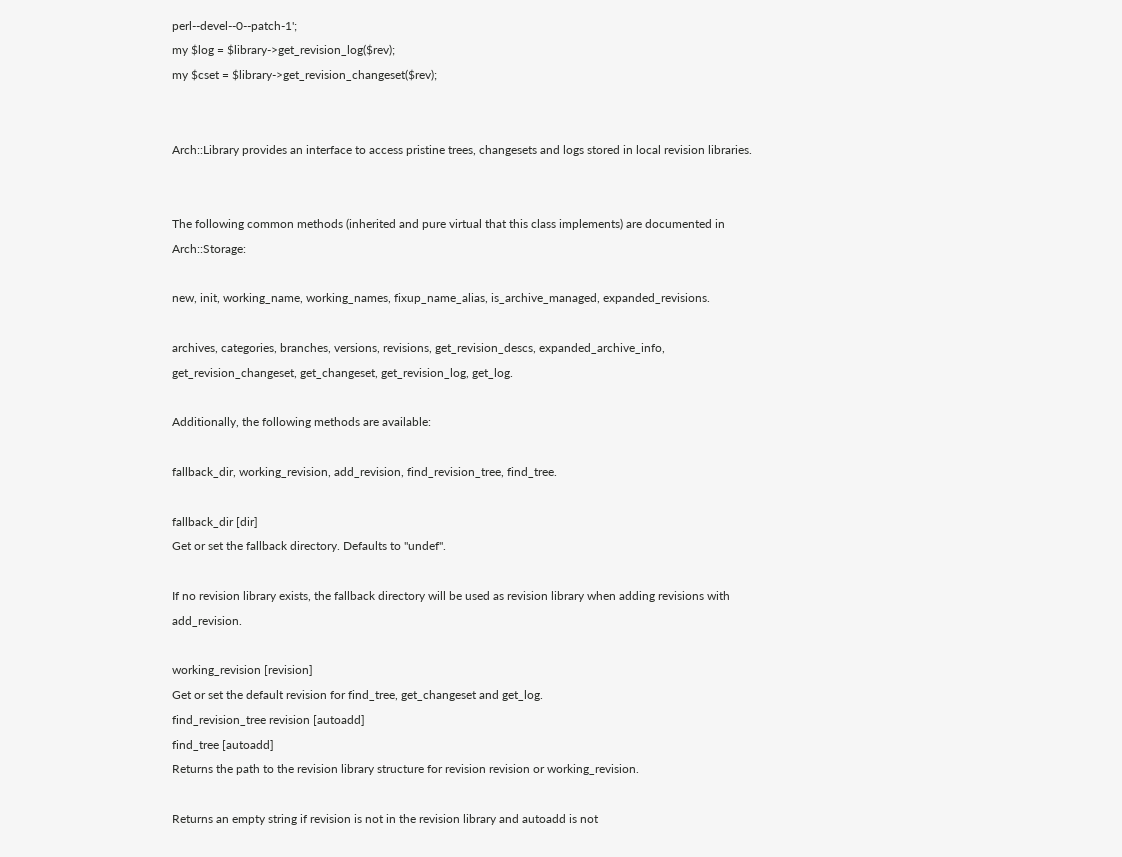perl--devel--0--patch-1';
my $log = $library->get_revision_log($rev);
my $cset = $library->get_revision_changeset($rev);


Arch::Library provides an interface to access pristine trees, changesets and logs stored in local revision libraries.


The following common methods (inherited and pure virtual that this class implements) are documented in Arch::Storage:

new, init, working_name, working_names, fixup_name_alias, is_archive_managed, expanded_revisions.

archives, categories, branches, versions, revisions, get_revision_descs, expanded_archive_info, get_revision_changeset, get_changeset, get_revision_log, get_log.

Additionally, the following methods are available:

fallback_dir, working_revision, add_revision, find_revision_tree, find_tree.

fallback_dir [dir]
Get or set the fallback directory. Defaults to "undef".

If no revision library exists, the fallback directory will be used as revision library when adding revisions with add_revision.

working_revision [revision]
Get or set the default revision for find_tree, get_changeset and get_log.
find_revision_tree revision [autoadd]
find_tree [autoadd]
Returns the path to the revision library structure for revision revision or working_revision.

Returns an empty string if revision is not in the revision library and autoadd is not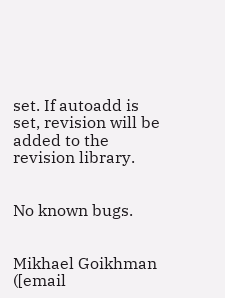set. If autoadd is set, revision will be added to the revision library.


No known bugs.


Mikhael Goikhman ([email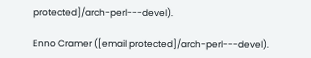protected]/arch-perl---devel).

Enno Cramer ([email protected]/arch-perl---devel).